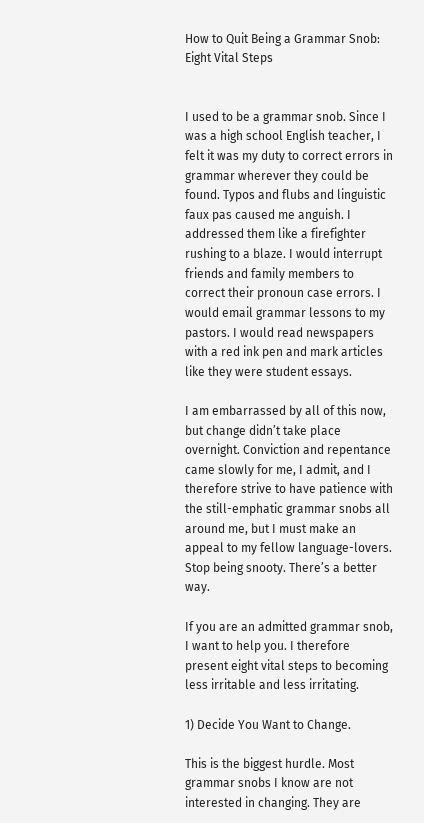How to Quit Being a Grammar Snob: Eight Vital Steps


I used to be a grammar snob. Since I was a high school English teacher, I felt it was my duty to correct errors in grammar wherever they could be found. Typos and flubs and linguistic faux pas caused me anguish. I addressed them like a firefighter rushing to a blaze. I would interrupt friends and family members to correct their pronoun case errors. I would email grammar lessons to my pastors. I would read newspapers with a red ink pen and mark articles like they were student essays.

I am embarrassed by all of this now, but change didn’t take place overnight. Conviction and repentance came slowly for me, I admit, and I therefore strive to have patience with the still-emphatic grammar snobs all around me, but I must make an appeal to my fellow language-lovers. Stop being snooty. There’s a better way.

If you are an admitted grammar snob, I want to help you. I therefore present eight vital steps to becoming less irritable and less irritating.

1) Decide You Want to Change.

This is the biggest hurdle. Most grammar snobs I know are not interested in changing. They are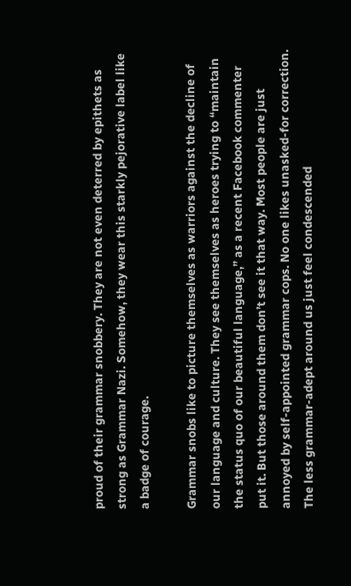proud of their grammar snobbery. They are not even deterred by epithets as strong as Grammar Nazi. Somehow, they wear this starkly pejorative label like a badge of courage.

Grammar snobs like to picture themselves as warriors against the decline of our language and culture. They see themselves as heroes trying to “maintain the status quo of our beautiful language,” as a recent Facebook commenter put it. But those around them don’t see it that way. Most people are just annoyed by self-appointed grammar cops. No one likes unasked-for correction. The less grammar-adept around us just feel condescended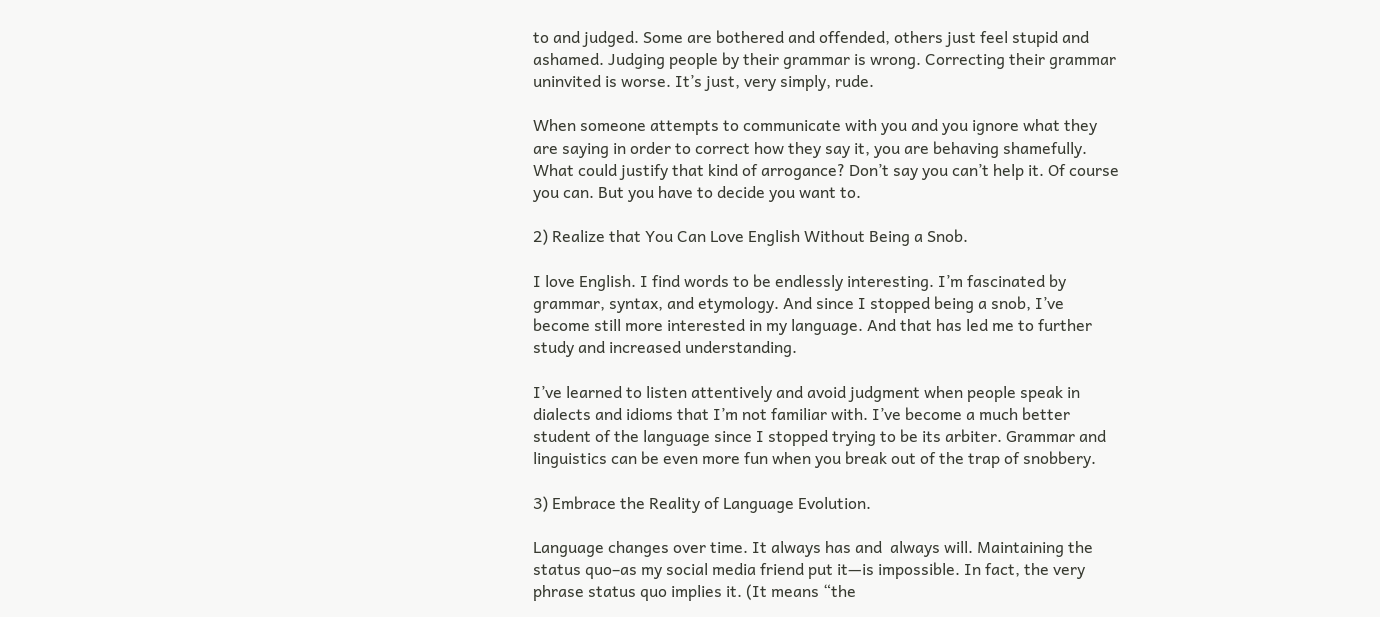to and judged. Some are bothered and offended, others just feel stupid and ashamed. Judging people by their grammar is wrong. Correcting their grammar uninvited is worse. It’s just, very simply, rude.

When someone attempts to communicate with you and you ignore what they are saying in order to correct how they say it, you are behaving shamefully. What could justify that kind of arrogance? Don’t say you can’t help it. Of course you can. But you have to decide you want to.

2) Realize that You Can Love English Without Being a Snob.

I love English. I find words to be endlessly interesting. I’m fascinated by grammar, syntax, and etymology. And since I stopped being a snob, I’ve become still more interested in my language. And that has led me to further study and increased understanding.

I’ve learned to listen attentively and avoid judgment when people speak in dialects and idioms that I’m not familiar with. I’ve become a much better student of the language since I stopped trying to be its arbiter. Grammar and linguistics can be even more fun when you break out of the trap of snobbery.

3) Embrace the Reality of Language Evolution.

Language changes over time. It always has and  always will. Maintaining the status quo–as my social media friend put it—is impossible. In fact, the very phrase status quo implies it. (It means “the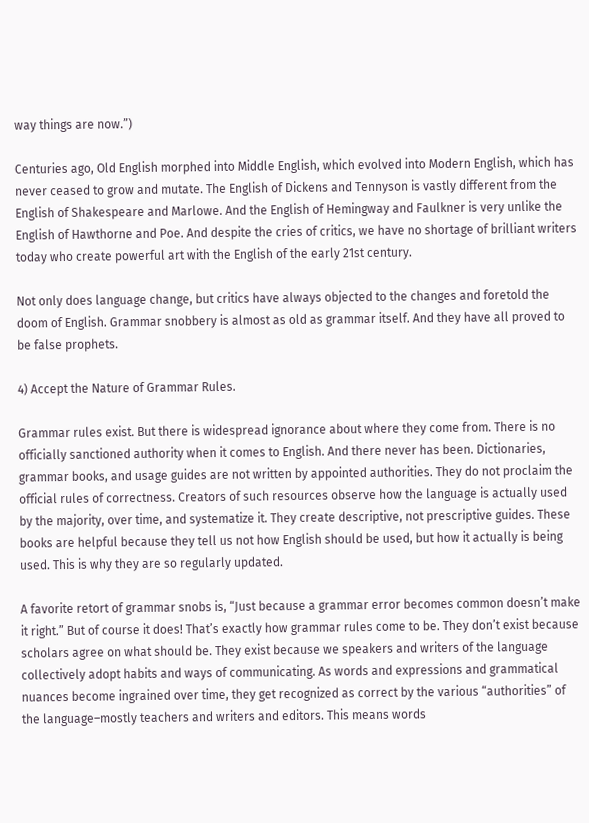way things are now.”)

Centuries ago, Old English morphed into Middle English, which evolved into Modern English, which has never ceased to grow and mutate. The English of Dickens and Tennyson is vastly different from the English of Shakespeare and Marlowe. And the English of Hemingway and Faulkner is very unlike the English of Hawthorne and Poe. And despite the cries of critics, we have no shortage of brilliant writers today who create powerful art with the English of the early 21st century.

Not only does language change, but critics have always objected to the changes and foretold the doom of English. Grammar snobbery is almost as old as grammar itself. And they have all proved to be false prophets.

4) Accept the Nature of Grammar Rules.

Grammar rules exist. But there is widespread ignorance about where they come from. There is no officially sanctioned authority when it comes to English. And there never has been. Dictionaries, grammar books, and usage guides are not written by appointed authorities. They do not proclaim the official rules of correctness. Creators of such resources observe how the language is actually used by the majority, over time, and systematize it. They create descriptive, not prescriptive guides. These books are helpful because they tell us not how English should be used, but how it actually is being used. This is why they are so regularly updated.

A favorite retort of grammar snobs is, “Just because a grammar error becomes common doesn’t make it right.” But of course it does! That’s exactly how grammar rules come to be. They don’t exist because scholars agree on what should be. They exist because we speakers and writers of the language collectively adopt habits and ways of communicating. As words and expressions and grammatical nuances become ingrained over time, they get recognized as correct by the various “authorities” of the language–mostly teachers and writers and editors. This means words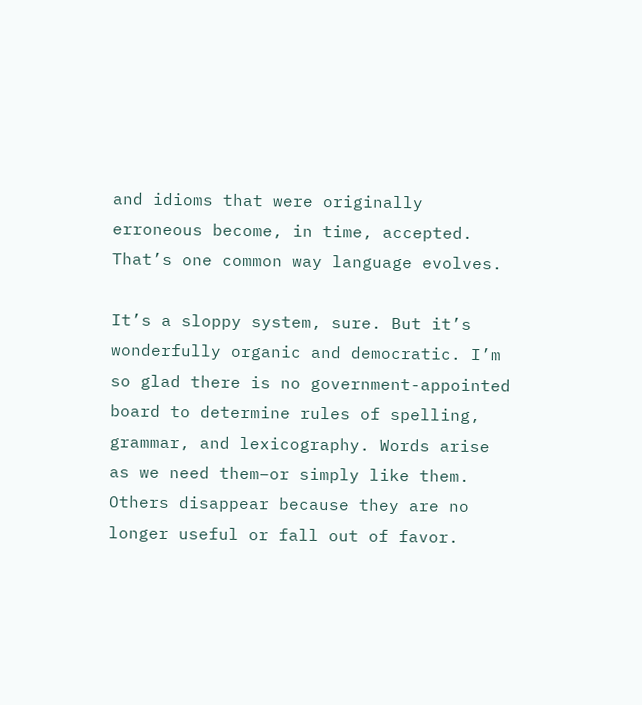and idioms that were originally erroneous become, in time, accepted. That’s one common way language evolves.

It’s a sloppy system, sure. But it’s wonderfully organic and democratic. I’m so glad there is no government-appointed board to determine rules of spelling, grammar, and lexicography. Words arise as we need them–or simply like them. Others disappear because they are no longer useful or fall out of favor.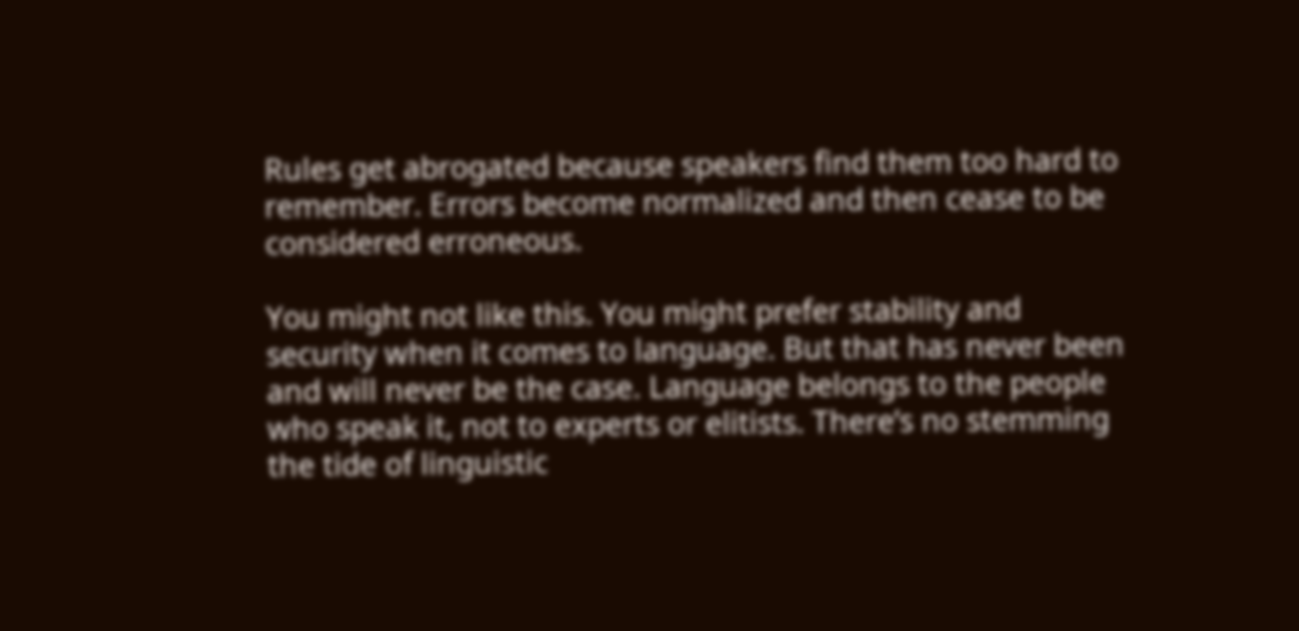Rules get abrogated because speakers find them too hard to remember. Errors become normalized and then cease to be considered erroneous.

You might not like this. You might prefer stability and security when it comes to language. But that has never been and will never be the case. Language belongs to the people who speak it, not to experts or elitists. There’s no stemming the tide of linguistic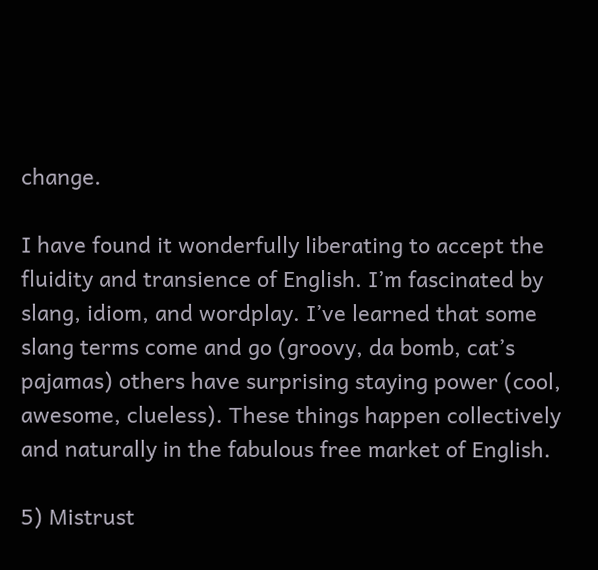change.

I have found it wonderfully liberating to accept the fluidity and transience of English. I’m fascinated by slang, idiom, and wordplay. I’ve learned that some slang terms come and go (groovy, da bomb, cat’s pajamas) others have surprising staying power (cool, awesome, clueless). These things happen collectively and naturally in the fabulous free market of English.

5) Mistrust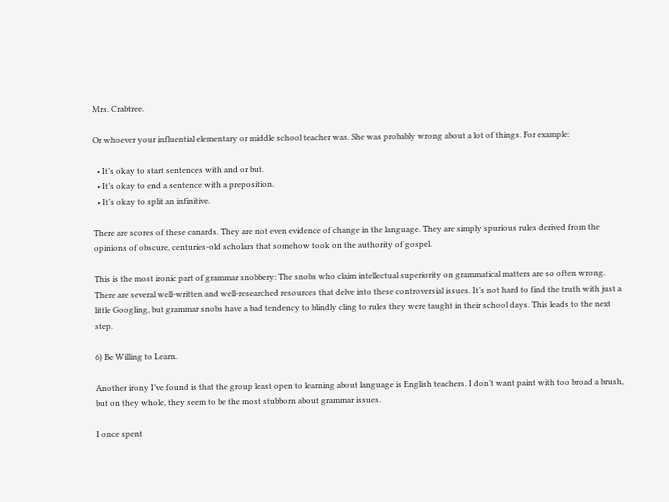Mrs. Crabtree.

Or whoever your influential elementary or middle school teacher was. She was probably wrong about a lot of things. For example:

  • It’s okay to start sentences with and or but.
  • It’s okay to end a sentence with a preposition.
  • It’s okay to split an infinitive.

There are scores of these canards. They are not even evidence of change in the language. They are simply spurious rules derived from the opinions of obscure, centuries-old scholars that somehow took on the authority of gospel.

This is the most ironic part of grammar snobbery: The snobs who claim intellectual superiority on grammatical matters are so often wrong. There are several well-written and well-researched resources that delve into these controversial issues. It’s not hard to find the truth with just a little Googling, but grammar snobs have a bad tendency to blindly cling to rules they were taught in their school days. This leads to the next step.

6) Be Willing to Learn.

Another irony I’ve found is that the group least open to learning about language is English teachers. I don’t want paint with too broad a brush, but on they whole, they seem to be the most stubborn about grammar issues.

I once spent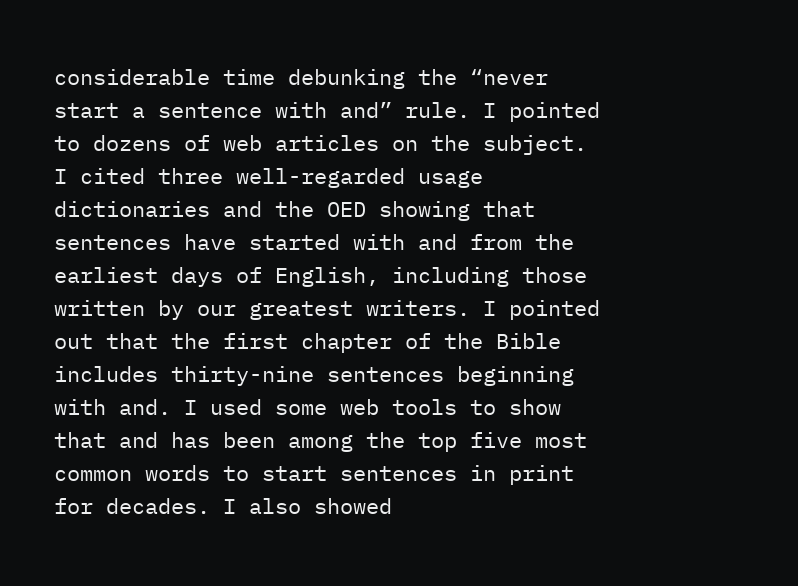considerable time debunking the “never start a sentence with and” rule. I pointed to dozens of web articles on the subject. I cited three well-regarded usage dictionaries and the OED showing that sentences have started with and from the earliest days of English, including those written by our greatest writers. I pointed out that the first chapter of the Bible includes thirty-nine sentences beginning with and. I used some web tools to show that and has been among the top five most common words to start sentences in print for decades. I also showed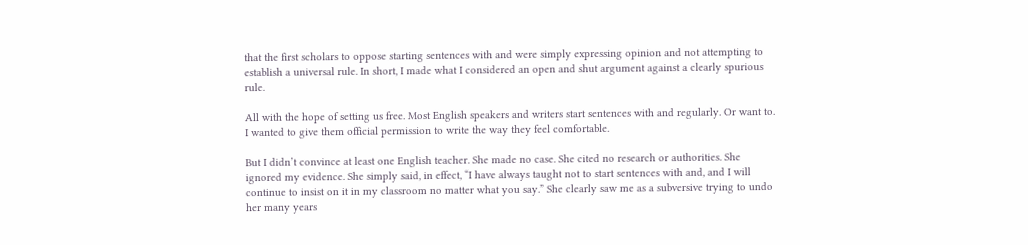that the first scholars to oppose starting sentences with and were simply expressing opinion and not attempting to establish a universal rule. In short, I made what I considered an open and shut argument against a clearly spurious rule.

All with the hope of setting us free. Most English speakers and writers start sentences with and regularly. Or want to. I wanted to give them official permission to write the way they feel comfortable.

But I didn’t convince at least one English teacher. She made no case. She cited no research or authorities. She ignored my evidence. She simply said, in effect, “I have always taught not to start sentences with and, and I will continue to insist on it in my classroom no matter what you say.” She clearly saw me as a subversive trying to undo her many years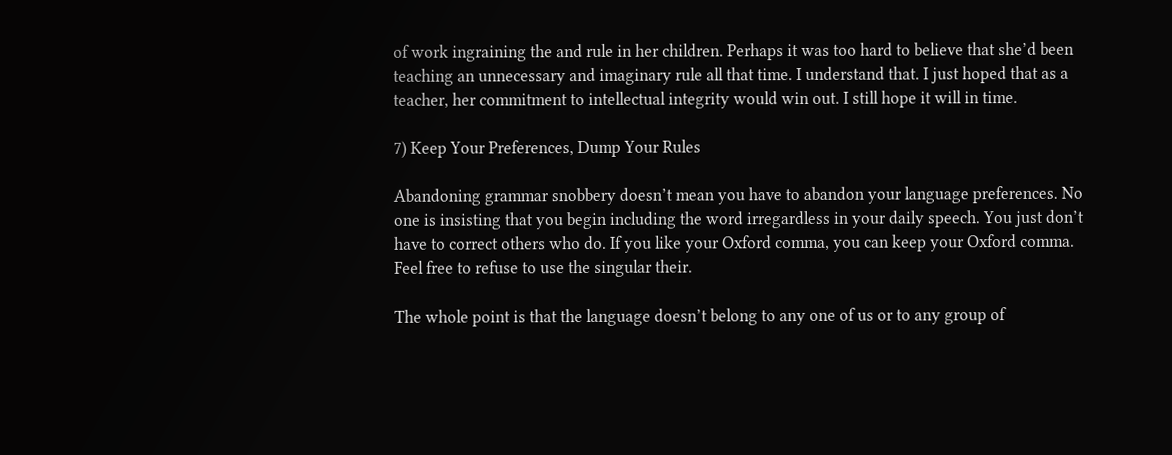of work ingraining the and rule in her children. Perhaps it was too hard to believe that she’d been teaching an unnecessary and imaginary rule all that time. I understand that. I just hoped that as a teacher, her commitment to intellectual integrity would win out. I still hope it will in time.

7) Keep Your Preferences, Dump Your Rules

Abandoning grammar snobbery doesn’t mean you have to abandon your language preferences. No one is insisting that you begin including the word irregardless in your daily speech. You just don’t have to correct others who do. If you like your Oxford comma, you can keep your Oxford comma. Feel free to refuse to use the singular their.

The whole point is that the language doesn’t belong to any one of us or to any group of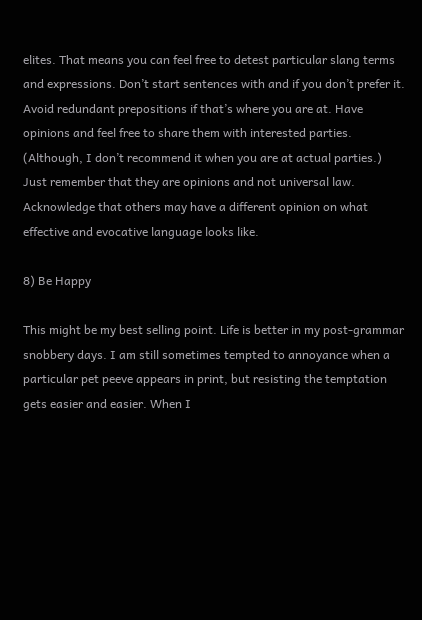elites. That means you can feel free to detest particular slang terms and expressions. Don’t start sentences with and if you don’t prefer it. Avoid redundant prepositions if that’s where you are at. Have opinions and feel free to share them with interested parties. (Although, I don’t recommend it when you are at actual parties.) Just remember that they are opinions and not universal law. Acknowledge that others may have a different opinion on what effective and evocative language looks like.

8) Be Happy

This might be my best selling point. Life is better in my post-grammar snobbery days. I am still sometimes tempted to annoyance when a particular pet peeve appears in print, but resisting the temptation gets easier and easier. When I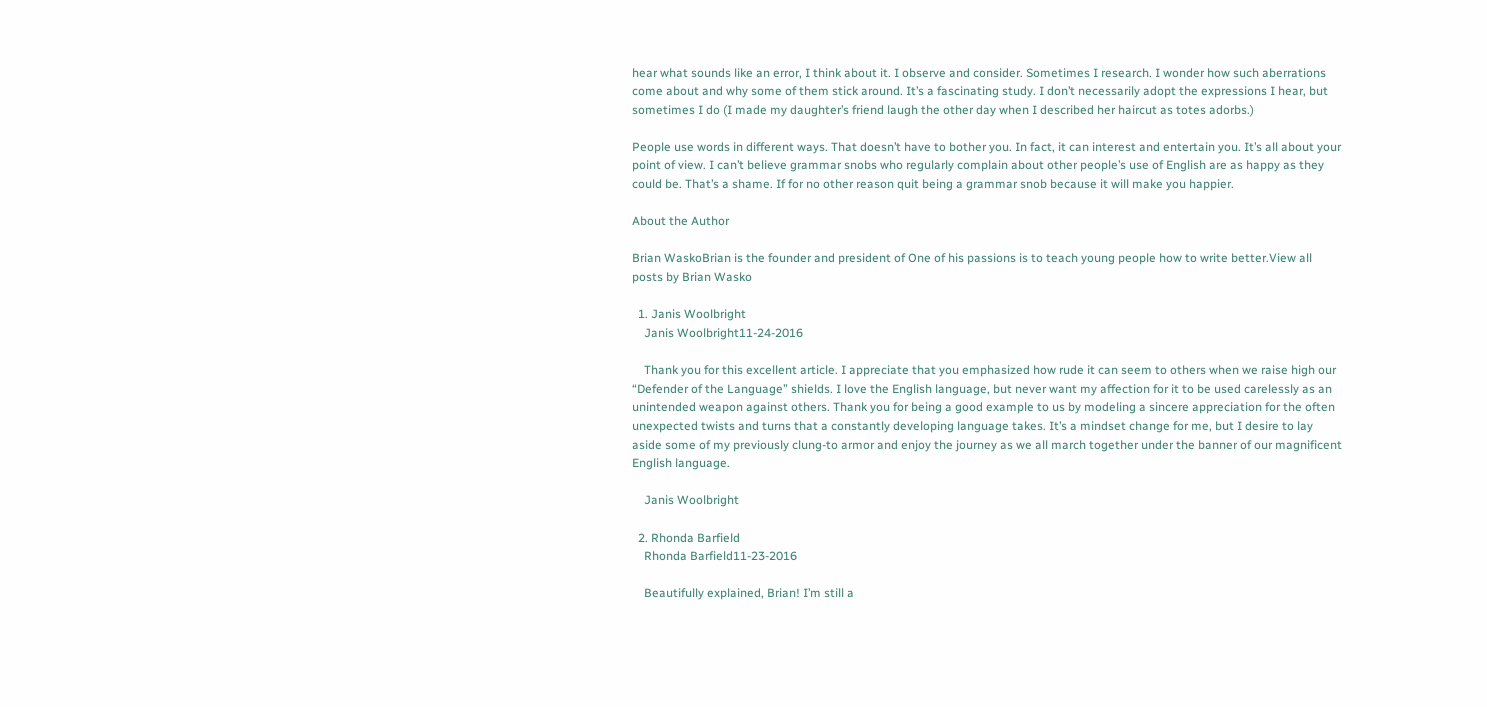hear what sounds like an error, I think about it. I observe and consider. Sometimes I research. I wonder how such aberrations come about and why some of them stick around. It’s a fascinating study. I don’t necessarily adopt the expressions I hear, but sometimes I do (I made my daughter’s friend laugh the other day when I described her haircut as totes adorbs.)

People use words in different ways. That doesn’t have to bother you. In fact, it can interest and entertain you. It’s all about your point of view. I can’t believe grammar snobs who regularly complain about other people’s use of English are as happy as they could be. That’s a shame. If for no other reason quit being a grammar snob because it will make you happier.

About the Author

Brian WaskoBrian is the founder and president of One of his passions is to teach young people how to write better.View all posts by Brian Wasko

  1. Janis Woolbright
    Janis Woolbright11-24-2016

    Thank you for this excellent article. I appreciate that you emphasized how rude it can seem to others when we raise high our “Defender of the Language” shields. I love the English language, but never want my affection for it to be used carelessly as an unintended weapon against others. Thank you for being a good example to us by modeling a sincere appreciation for the often unexpected twists and turns that a constantly developing language takes. It’s a mindset change for me, but I desire to lay aside some of my previously clung-to armor and enjoy the journey as we all march together under the banner of our magnificent English language.

    Janis Woolbright

  2. Rhonda Barfield
    Rhonda Barfield11-23-2016

    Beautifully explained, Brian! I’m still a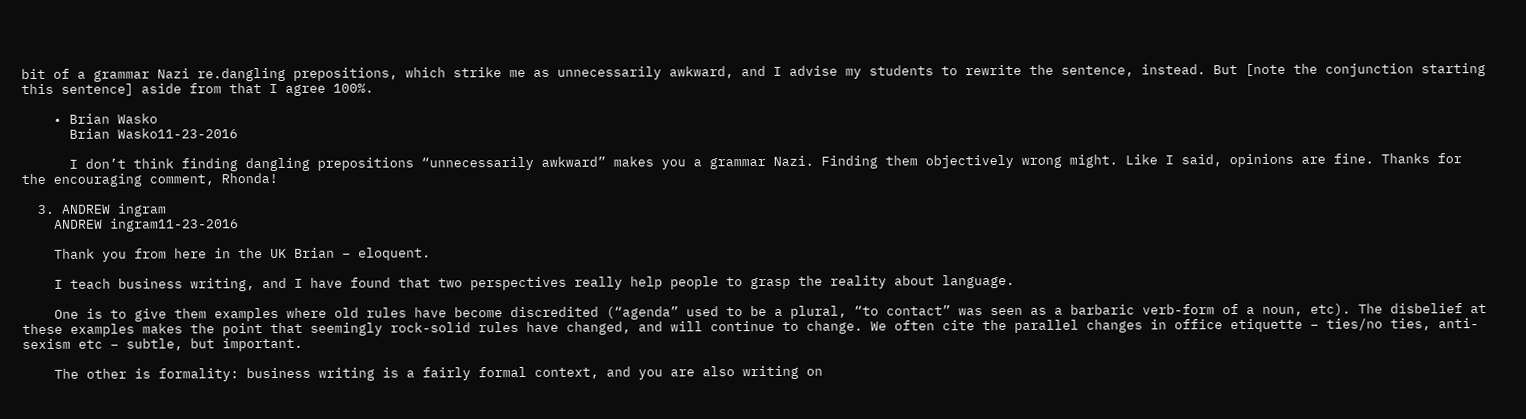bit of a grammar Nazi re.dangling prepositions, which strike me as unnecessarily awkward, and I advise my students to rewrite the sentence, instead. But [note the conjunction starting this sentence] aside from that I agree 100%.

    • Brian Wasko
      Brian Wasko11-23-2016

      I don’t think finding dangling prepositions “unnecessarily awkward” makes you a grammar Nazi. Finding them objectively wrong might. Like I said, opinions are fine. Thanks for the encouraging comment, Rhonda!

  3. ANDREW ingram
    ANDREW ingram11-23-2016

    Thank you from here in the UK Brian – eloquent.

    I teach business writing, and I have found that two perspectives really help people to grasp the reality about language.

    One is to give them examples where old rules have become discredited (“agenda” used to be a plural, “to contact” was seen as a barbaric verb-form of a noun, etc). The disbelief at these examples makes the point that seemingly rock-solid rules have changed, and will continue to change. We often cite the parallel changes in office etiquette – ties/no ties, anti-sexism etc – subtle, but important.

    The other is formality: business writing is a fairly formal context, and you are also writing on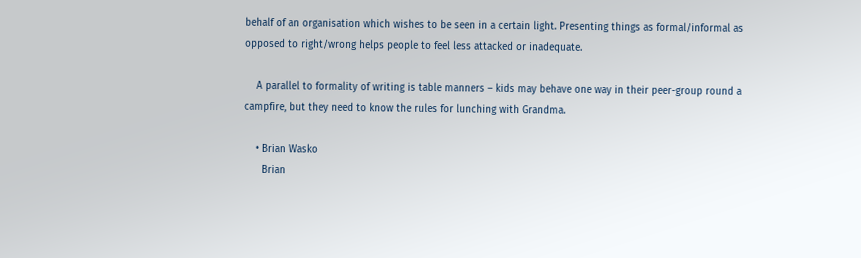behalf of an organisation which wishes to be seen in a certain light. Presenting things as formal/informal as opposed to right/wrong helps people to feel less attacked or inadequate.

    A parallel to formality of writing is table manners – kids may behave one way in their peer-group round a campfire, but they need to know the rules for lunching with Grandma.

    • Brian Wasko
      Brian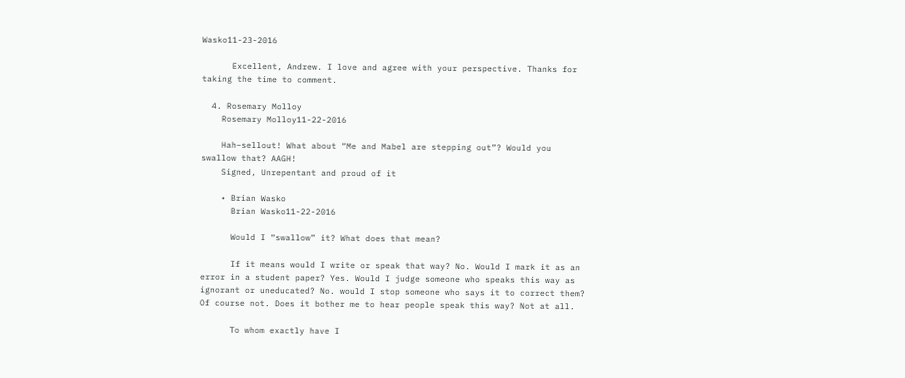Wasko11-23-2016

      Excellent, Andrew. I love and agree with your perspective. Thanks for taking the time to comment.

  4. Rosemary Molloy
    Rosemary Molloy11-22-2016

    Hah–sellout! What about “Me and Mabel are stepping out”? Would you swallow that? AAGH!
    Signed, Unrepentant and proud of it

    • Brian Wasko
      Brian Wasko11-22-2016

      Would I “swallow” it? What does that mean?

      If it means would I write or speak that way? No. Would I mark it as an error in a student paper? Yes. Would I judge someone who speaks this way as ignorant or uneducated? No. would I stop someone who says it to correct them? Of course not. Does it bother me to hear people speak this way? Not at all.

      To whom exactly have I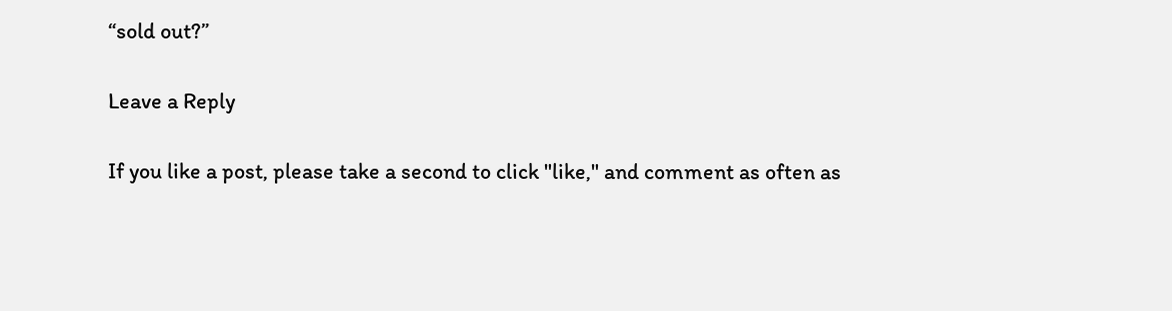“sold out?”

Leave a Reply

If you like a post, please take a second to click "like," and comment as often as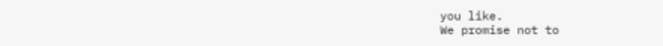you like.
We promise not to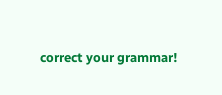correct your grammar!